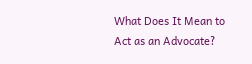What Does It Mean to Act as an Advocate?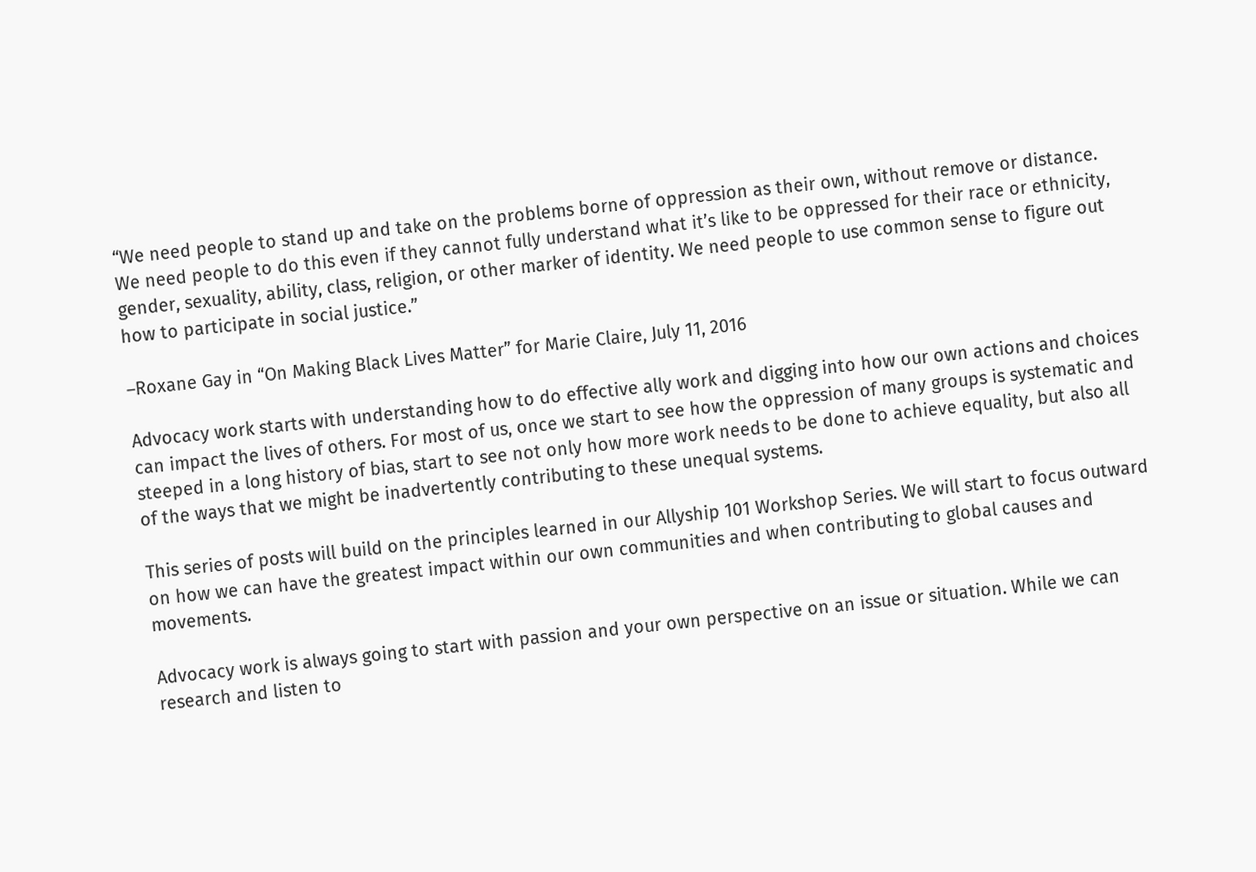“We need people to stand up and take on the problems borne of oppression as their own, without remove or distance. We need people to do this even if they cannot fully understand what it’s like to be oppressed for their race or ethnicity, gender, sexuality, ability, class, religion, or other marker of identity. We need people to use common sense to figure out how to participate in social justice.”

–Roxane Gay in “On Making Black Lives Matter” for Marie Claire, July 11, 2016

Advocacy work starts with understanding how to do effective ally work and digging into how our own actions and choices can impact the lives of others. For most of us, once we start to see how the oppression of many groups is systematic and steeped in a long history of bias, start to see not only how more work needs to be done to achieve equality, but also all of the ways that we might be inadvertently contributing to these unequal systems.

This series of posts will build on the principles learned in our Allyship 101 Workshop Series. We will start to focus outward on how we can have the greatest impact within our own communities and when contributing to global causes and movements.

Advocacy work is always going to start with passion and your own perspective on an issue or situation. While we can research and listen to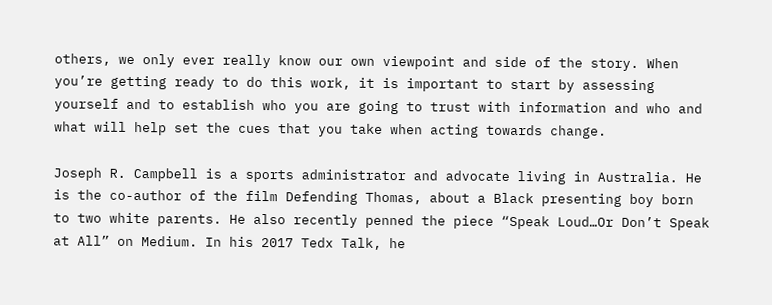others, we only ever really know our own viewpoint and side of the story. When you’re getting ready to do this work, it is important to start by assessing yourself and to establish who you are going to trust with information and who and what will help set the cues that you take when acting towards change.

Joseph R. Campbell is a sports administrator and advocate living in Australia. He is the co-author of the film Defending Thomas, about a Black presenting boy born to two white parents. He also recently penned the piece “Speak Loud…Or Don’t Speak at All” on Medium. In his 2017 Tedx Talk, he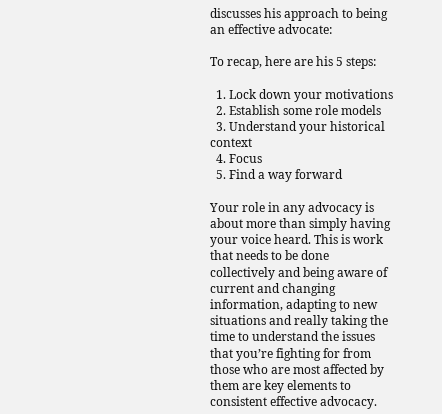discusses his approach to being an effective advocate:

To recap, here are his 5 steps:

  1. Lock down your motivations
  2. Establish some role models
  3. Understand your historical context
  4. Focus
  5. Find a way forward

Your role in any advocacy is about more than simply having your voice heard. This is work that needs to be done collectively and being aware of current and changing information, adapting to new situations and really taking the time to understand the issues that you’re fighting for from those who are most affected by them are key elements to consistent effective advocacy.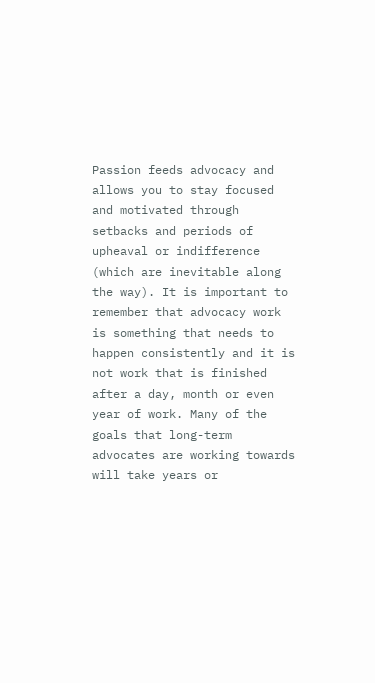Passion feeds advocacy and allows you to stay focused and motivated through setbacks and periods of upheaval or indifference (which are inevitable along the way). It is important to remember that advocacy work is something that needs to happen consistently and it is not work that is finished after a day, month or even year of work. Many of the goals that long-term advocates are working towards will take years or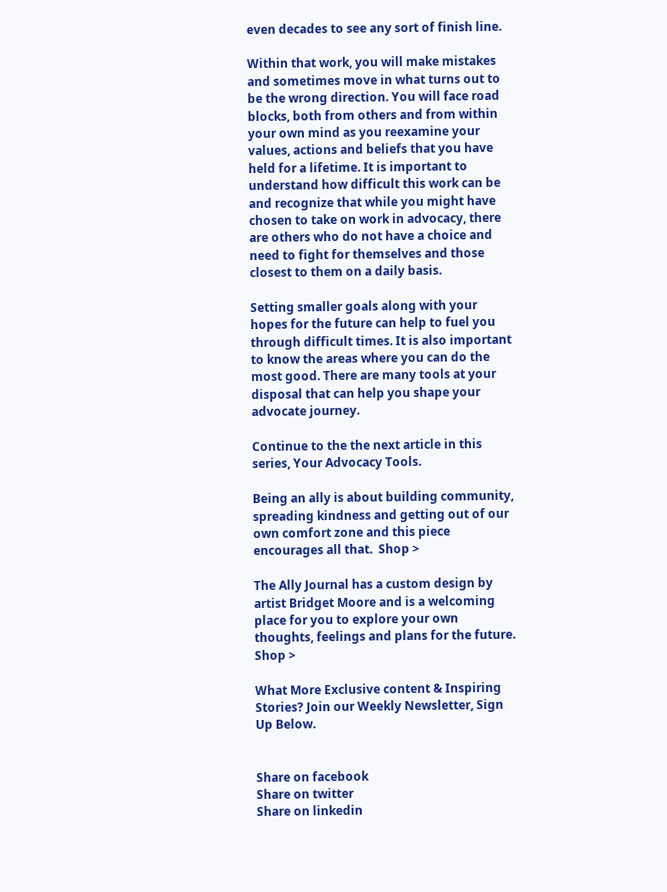even decades to see any sort of finish line.

Within that work, you will make mistakes and sometimes move in what turns out to be the wrong direction. You will face road blocks, both from others and from within your own mind as you reexamine your values, actions and beliefs that you have held for a lifetime. It is important to understand how difficult this work can be and recognize that while you might have chosen to take on work in advocacy, there are others who do not have a choice and need to fight for themselves and those closest to them on a daily basis.

Setting smaller goals along with your hopes for the future can help to fuel you through difficult times. It is also important to know the areas where you can do the most good. There are many tools at your disposal that can help you shape your advocate journey.

Continue to the the next article in this series, Your Advocacy Tools.

Being an ally is about building community, spreading kindness and getting out of our own comfort zone and this piece encourages all that.  Shop >

The Ally Journal has a custom design by artist Bridget Moore and is a welcoming place for you to explore your own thoughts, feelings and plans for the future.  Shop >

What More Exclusive content & Inspiring Stories? Join our Weekly Newsletter, Sign Up Below.


Share on facebook
Share on twitter
Share on linkedin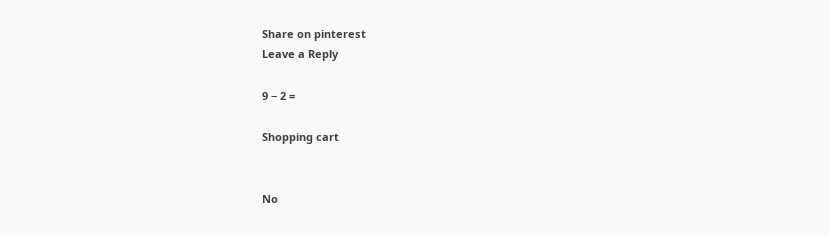Share on pinterest
Leave a Reply

9 − 2 =

Shopping cart


No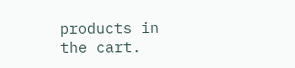products in the cart.